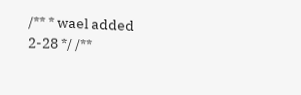/** * wael added 2-28 */ /**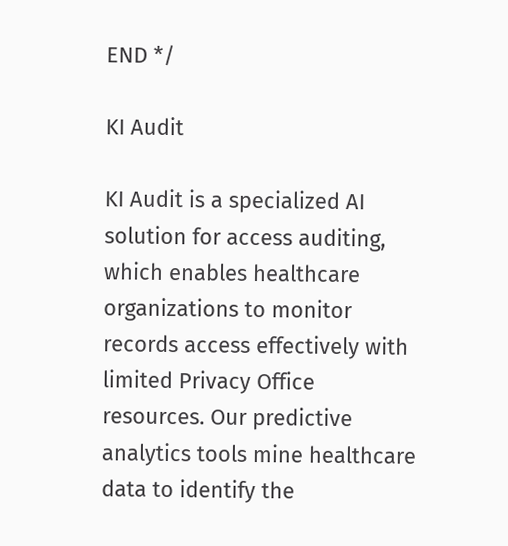END */

KI Audit

KI Audit is a specialized AI solution for access auditing, which enables healthcare organizations to monitor records access effectively with limited Privacy Office resources. Our predictive analytics tools mine healthcare data to identify the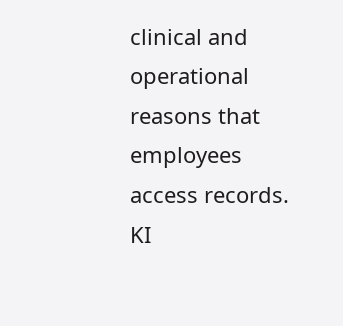clinical and operational reasons that employees access records. KI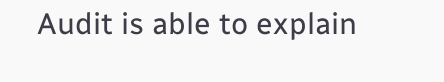Audit is able to explain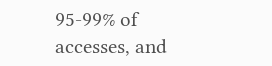95-99% of accesses, and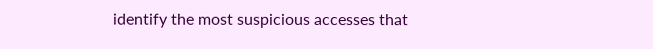identify the most suspicious accesses that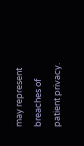may represent breaches of patient privacy.